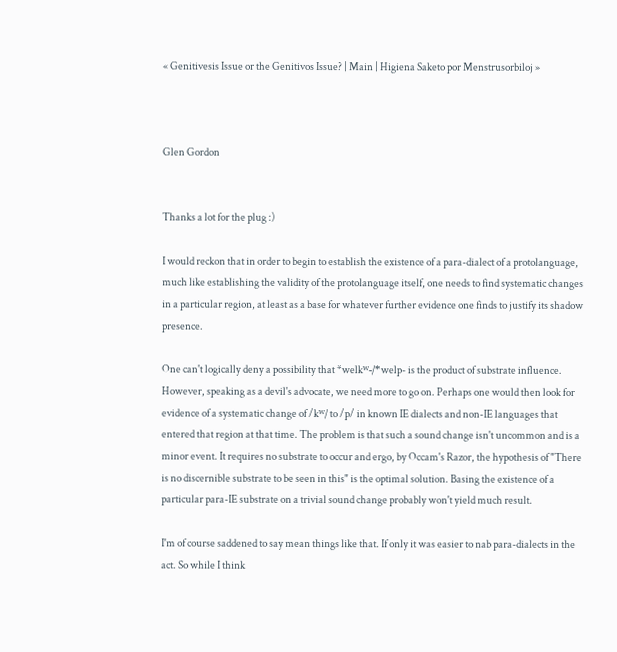« Genitivesis Issue or the Genitivos Issue? | Main | Higiena Saketo por Menstrusorbiloj »



Glen Gordon


Thanks a lot for the plug :)

I would reckon that in order to begin to establish the existence of a para-dialect of a protolanguage, much like establishing the validity of the protolanguage itself, one needs to find systematic changes in a particular region, at least as a base for whatever further evidence one finds to justify its shadow presence.

One can't logically deny a possibility that *welkʷ-/*welp- is the product of substrate influence. However, speaking as a devil's advocate, we need more to go on. Perhaps one would then look for evidence of a systematic change of /kʷ/ to /p/ in known IE dialects and non-IE languages that entered that region at that time. The problem is that such a sound change isn't uncommon and is a minor event. It requires no substrate to occur and ergo, by Occam's Razor, the hypothesis of "There is no discernible substrate to be seen in this" is the optimal solution. Basing the existence of a particular para-IE substrate on a trivial sound change probably won't yield much result.

I'm of course saddened to say mean things like that. If only it was easier to nab para-dialects in the act. So while I think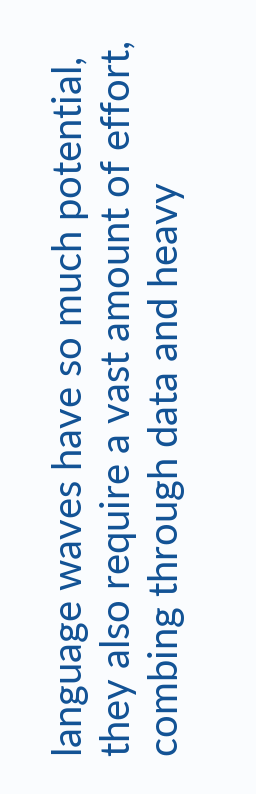language waves have so much potential, they also require a vast amount of effort, combing through data and heavy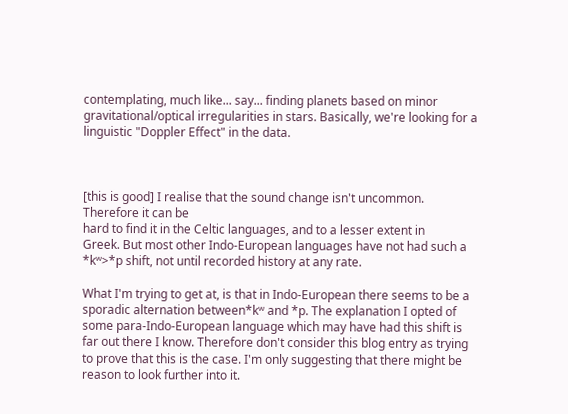contemplating, much like... say... finding planets based on minor gravitational/optical irregularities in stars. Basically, we're looking for a linguistic "Doppler Effect" in the data.



[this is good] I realise that the sound change isn't uncommon. Therefore it can be
hard to find it in the Celtic languages, and to a lesser extent in
Greek. But most other Indo-European languages have not had such a *kʷ>*p shift, not until recorded history at any rate.

What I'm trying to get at, is that in Indo-European there seems to be a sporadic alternation between*kʷ and *p. The explanation I opted of some para-Indo-European language which may have had this shift is far out there I know. Therefore don't consider this blog entry as trying to prove that this is the case. I'm only suggesting that there might be reason to look further into it.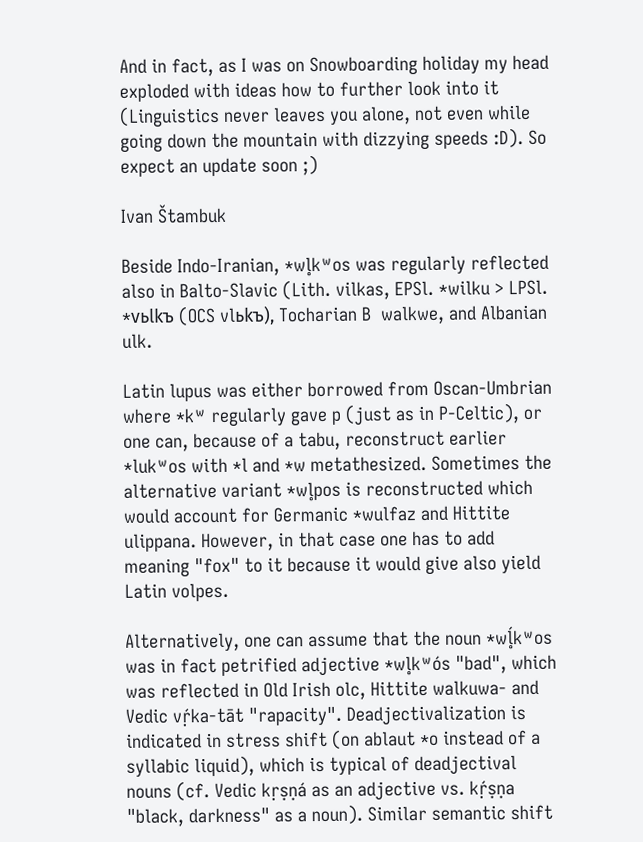And in fact, as I was on Snowboarding holiday my head exploded with ideas how to further look into it (Linguistics never leaves you alone, not even while going down the mountain with dizzying speeds :D). So expect an update soon ;)

Ivan Štambuk

Beside Indo-Iranian, *wl̥kʷos was regularly reflected also in Balto-Slavic (Lith. vilkas, EPSl. *wilku > LPSl. *vьlkъ (OCS vlьkъ), Tocharian B  walkwe, and Albanian ulk.

Latin lupus was either borrowed from Oscan-Umbrian where *kʷ regularly gave p (just as in P-Celtic), or one can, because of a tabu, reconstruct earlier *lukʷos with *l and *w metathesized. Sometimes the alternative variant *wl̥pos is reconstructed which would account for Germanic *wulfaz and Hittite ulippana. However, in that case one has to add meaning "fox" to it because it would give also yield Latin volpes.

Alternatively, one can assume that the noun *wĺ̥kʷos was in fact petrified adjective *wl̥kʷós "bad", which was reflected in Old Irish olc, Hittite walkuwa- and Vedic vṛ́ka-tāt "rapacity". Deadjectivalization is indicated in stress shift (on ablaut *o instead of a syllabic liquid), which is typical of deadjectival nouns (cf. Vedic kṛṣṇá as an adjective vs. kṛ́ṣṇa "black, darkness" as a noun). Similar semantic shift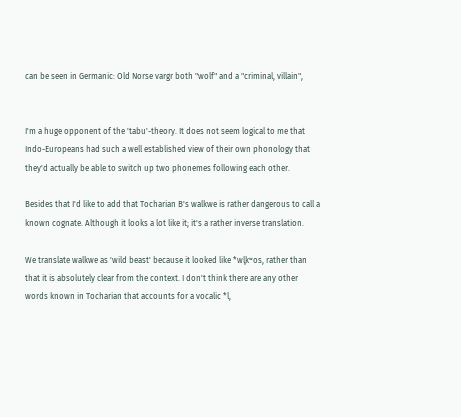can be seen in Germanic: Old Norse vargr both "wolf" and a "criminal, villain",


I'm a huge opponent of the 'tabu'-theory. It does not seem logical to me that Indo-Europeans had such a well established view of their own phonology that they'd actually be able to switch up two phonemes following each other.

Besides that I'd like to add that Tocharian B's walkwe is rather dangerous to call a known cognate. Although it looks a lot like it; it's a rather inverse translation.

We translate walkwe as 'wild beast' because it looked like *wl̥kʷos, rather than that it is absolutely clear from the context. I don't think there are any other words known in Tocharian that accounts for a vocalic *l,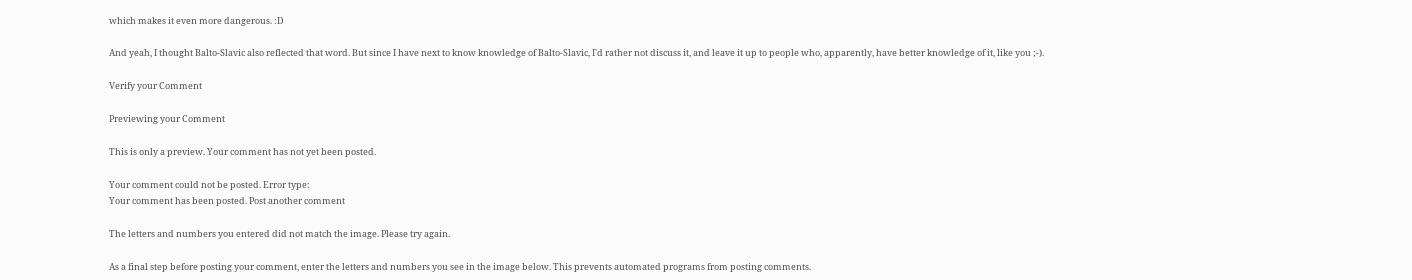which makes it even more dangerous. :D

And yeah, I thought Balto-Slavic also reflected that word. But since I have next to know knowledge of Balto-Slavic, I'd rather not discuss it, and leave it up to people who, apparently, have better knowledge of it, like you ;-).

Verify your Comment

Previewing your Comment

This is only a preview. Your comment has not yet been posted.

Your comment could not be posted. Error type:
Your comment has been posted. Post another comment

The letters and numbers you entered did not match the image. Please try again.

As a final step before posting your comment, enter the letters and numbers you see in the image below. This prevents automated programs from posting comments.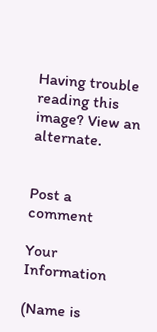Having trouble reading this image? View an alternate.


Post a comment

Your Information

(Name is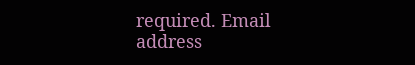required. Email address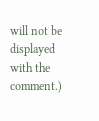will not be displayed with the comment.)